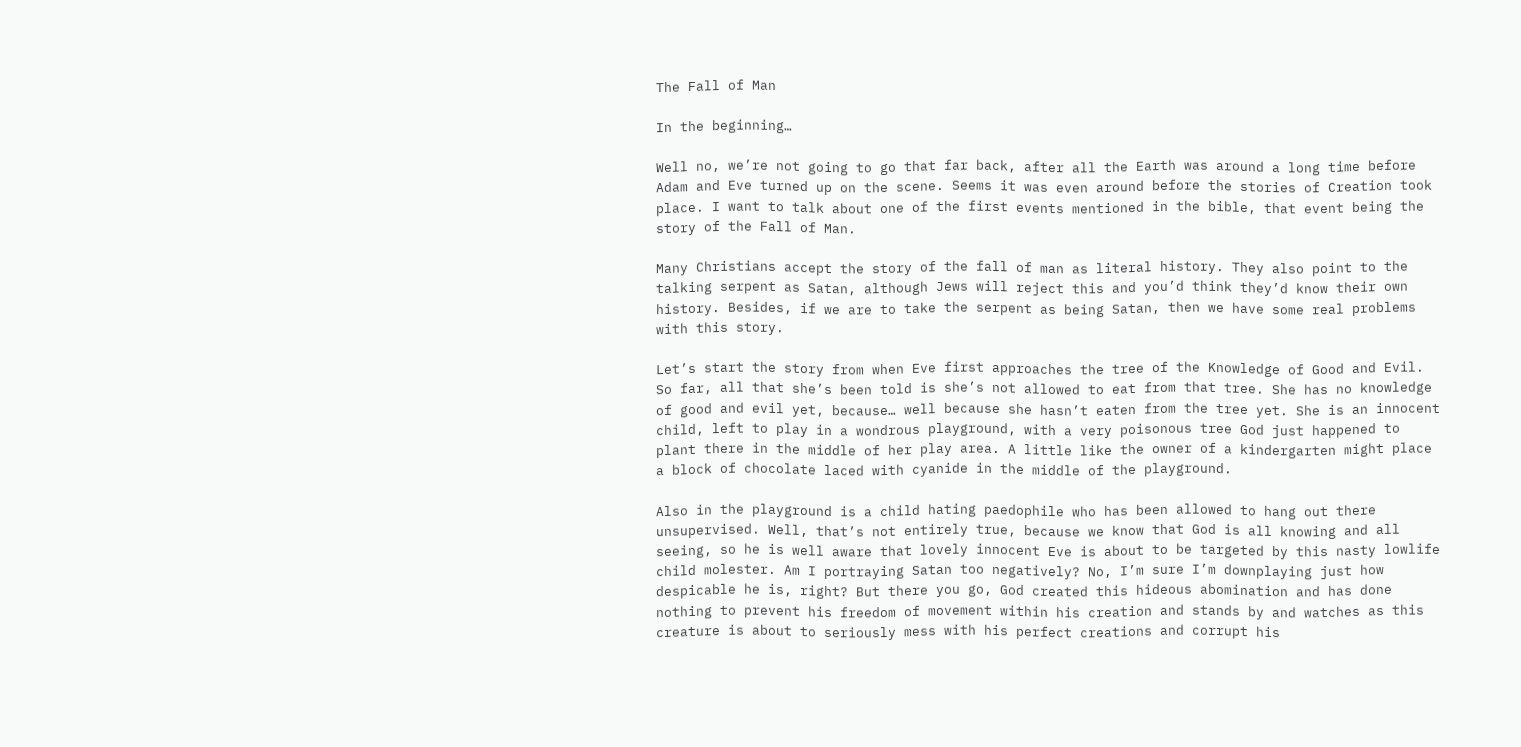The Fall of Man

In the beginning…

Well no, we’re not going to go that far back, after all the Earth was around a long time before Adam and Eve turned up on the scene. Seems it was even around before the stories of Creation took place. I want to talk about one of the first events mentioned in the bible, that event being the story of the Fall of Man.

Many Christians accept the story of the fall of man as literal history. They also point to the talking serpent as Satan, although Jews will reject this and you’d think they’d know their own history. Besides, if we are to take the serpent as being Satan, then we have some real problems with this story.

Let’s start the story from when Eve first approaches the tree of the Knowledge of Good and Evil. So far, all that she’s been told is she’s not allowed to eat from that tree. She has no knowledge of good and evil yet, because… well because she hasn’t eaten from the tree yet. She is an innocent child, left to play in a wondrous playground, with a very poisonous tree God just happened to plant there in the middle of her play area. A little like the owner of a kindergarten might place a block of chocolate laced with cyanide in the middle of the playground.

Also in the playground is a child hating paedophile who has been allowed to hang out there unsupervised. Well, that’s not entirely true, because we know that God is all knowing and all seeing, so he is well aware that lovely innocent Eve is about to be targeted by this nasty lowlife child molester. Am I portraying Satan too negatively? No, I’m sure I’m downplaying just how despicable he is, right? But there you go, God created this hideous abomination and has done nothing to prevent his freedom of movement within his creation and stands by and watches as this creature is about to seriously mess with his perfect creations and corrupt his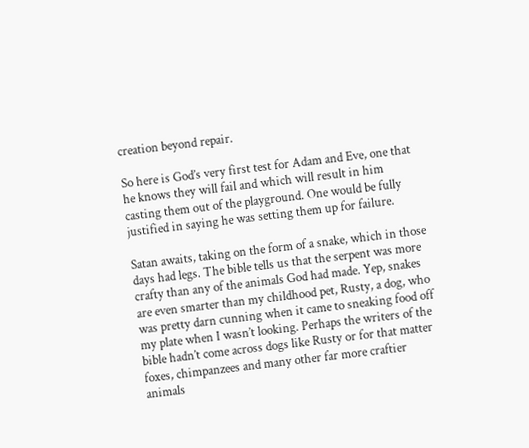creation beyond repair.

So here is God’s very first test for Adam and Eve, one that he knows they will fail and which will result in him casting them out of the playground. One would be fully justified in saying he was setting them up for failure.

Satan awaits, taking on the form of a snake, which in those days had legs. The bible tells us that the serpent was more crafty than any of the animals God had made. Yep, snakes are even smarter than my childhood pet, Rusty, a dog, who was pretty darn cunning when it came to sneaking food off my plate when I wasn’t looking. Perhaps the writers of the bible hadn’t come across dogs like Rusty or for that matter foxes, chimpanzees and many other far more craftier animals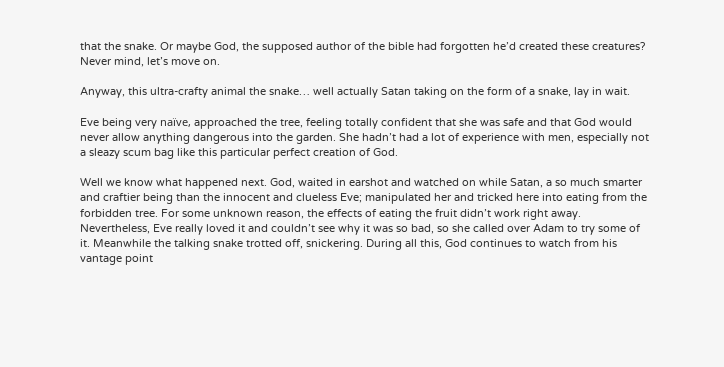that the snake. Or maybe God, the supposed author of the bible had forgotten he’d created these creatures? Never mind, let’s move on.

Anyway, this ultra-crafty animal the snake… well actually Satan taking on the form of a snake, lay in wait.

Eve being very naïve, approached the tree, feeling totally confident that she was safe and that God would never allow anything dangerous into the garden. She hadn’t had a lot of experience with men, especially not a sleazy scum bag like this particular perfect creation of God.

Well we know what happened next. God, waited in earshot and watched on while Satan, a so much smarter and craftier being than the innocent and clueless Eve; manipulated her and tricked here into eating from the forbidden tree. For some unknown reason, the effects of eating the fruit didn’t work right away. Nevertheless, Eve really loved it and couldn’t see why it was so bad, so she called over Adam to try some of it. Meanwhile the talking snake trotted off, snickering. During all this, God continues to watch from his vantage point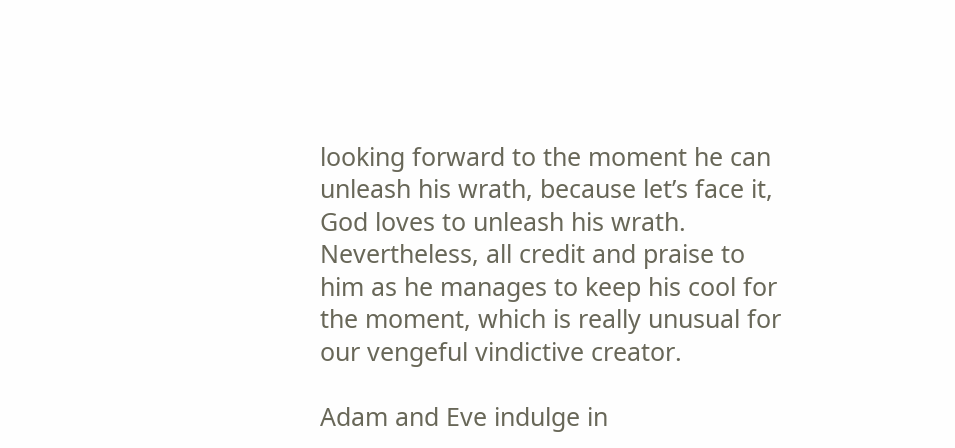looking forward to the moment he can unleash his wrath, because let’s face it, God loves to unleash his wrath. Nevertheless, all credit and praise to him as he manages to keep his cool for the moment, which is really unusual for our vengeful vindictive creator.

Adam and Eve indulge in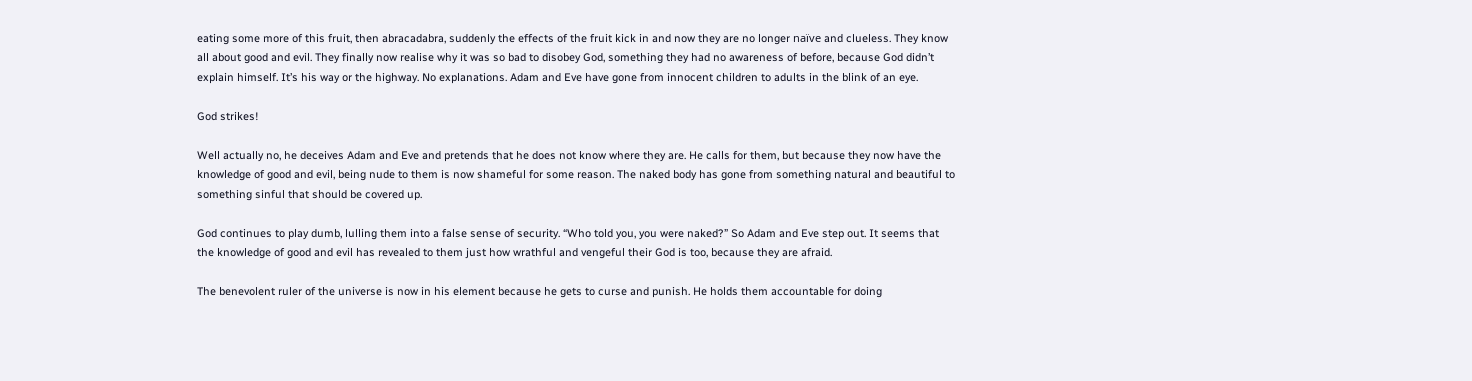eating some more of this fruit, then abracadabra, suddenly the effects of the fruit kick in and now they are no longer naïve and clueless. They know all about good and evil. They finally now realise why it was so bad to disobey God, something they had no awareness of before, because God didn’t explain himself. It’s his way or the highway. No explanations. Adam and Eve have gone from innocent children to adults in the blink of an eye.

God strikes!

Well actually no, he deceives Adam and Eve and pretends that he does not know where they are. He calls for them, but because they now have the knowledge of good and evil, being nude to them is now shameful for some reason. The naked body has gone from something natural and beautiful to something sinful that should be covered up.

God continues to play dumb, lulling them into a false sense of security. “Who told you, you were naked?” So Adam and Eve step out. It seems that the knowledge of good and evil has revealed to them just how wrathful and vengeful their God is too, because they are afraid.

The benevolent ruler of the universe is now in his element because he gets to curse and punish. He holds them accountable for doing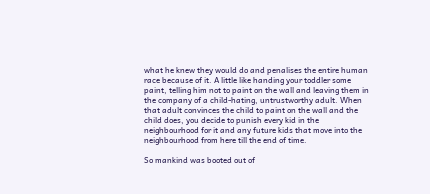what he knew they would do and penalises the entire human race because of it. A little like handing your toddler some paint, telling him not to paint on the wall and leaving them in the company of a child-hating, untrustworthy adult. When that adult convinces the child to paint on the wall and the child does, you decide to punish every kid in the neighbourhood for it and any future kids that move into the neighbourhood from here till the end of time.

So mankind was booted out of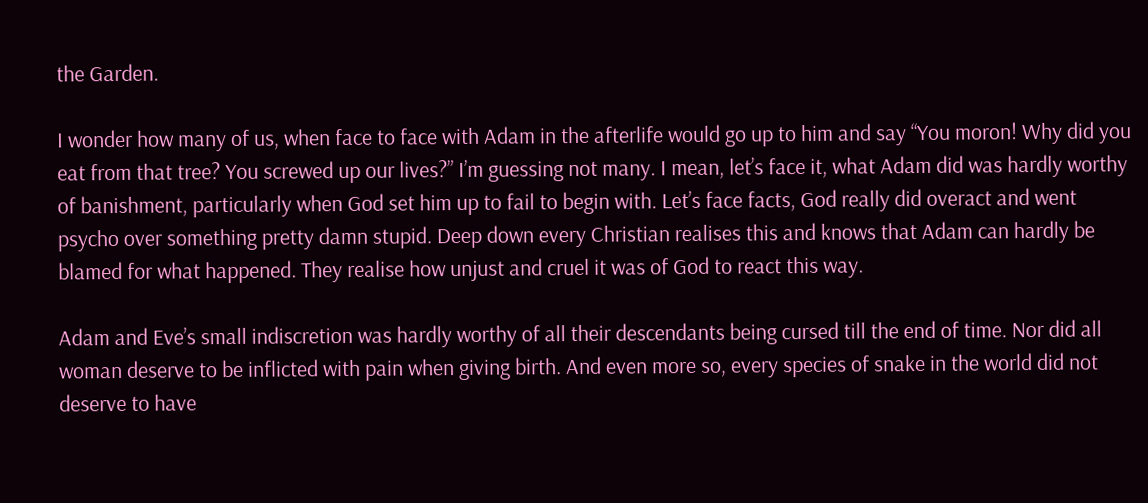the Garden.

I wonder how many of us, when face to face with Adam in the afterlife would go up to him and say “You moron! Why did you eat from that tree? You screwed up our lives?” I’m guessing not many. I mean, let’s face it, what Adam did was hardly worthy of banishment, particularly when God set him up to fail to begin with. Let’s face facts, God really did overact and went psycho over something pretty damn stupid. Deep down every Christian realises this and knows that Adam can hardly be blamed for what happened. They realise how unjust and cruel it was of God to react this way.

Adam and Eve’s small indiscretion was hardly worthy of all their descendants being cursed till the end of time. Nor did all woman deserve to be inflicted with pain when giving birth. And even more so, every species of snake in the world did not deserve to have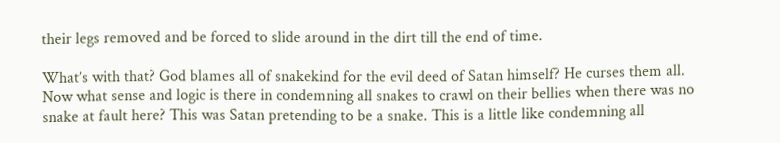their legs removed and be forced to slide around in the dirt till the end of time.

What’s with that? God blames all of snakekind for the evil deed of Satan himself? He curses them all. Now what sense and logic is there in condemning all snakes to crawl on their bellies when there was no snake at fault here? This was Satan pretending to be a snake. This is a little like condemning all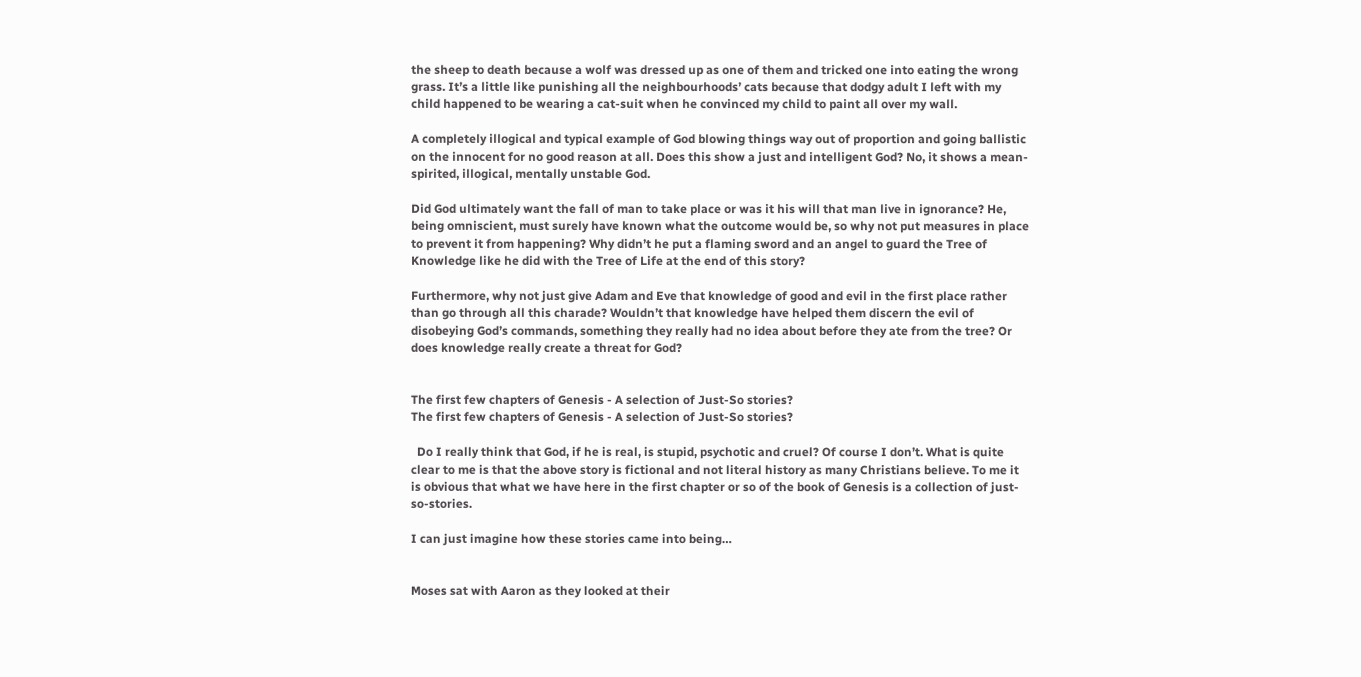the sheep to death because a wolf was dressed up as one of them and tricked one into eating the wrong grass. It’s a little like punishing all the neighbourhoods’ cats because that dodgy adult I left with my child happened to be wearing a cat-suit when he convinced my child to paint all over my wall.

A completely illogical and typical example of God blowing things way out of proportion and going ballistic on the innocent for no good reason at all. Does this show a just and intelligent God? No, it shows a mean-spirited, illogical, mentally unstable God.

Did God ultimately want the fall of man to take place or was it his will that man live in ignorance? He, being omniscient, must surely have known what the outcome would be, so why not put measures in place to prevent it from happening? Why didn’t he put a flaming sword and an angel to guard the Tree of Knowledge like he did with the Tree of Life at the end of this story?

Furthermore, why not just give Adam and Eve that knowledge of good and evil in the first place rather than go through all this charade? Wouldn’t that knowledge have helped them discern the evil of disobeying God’s commands, something they really had no idea about before they ate from the tree? Or does knowledge really create a threat for God?


The first few chapters of Genesis - A selection of Just-So stories?
The first few chapters of Genesis - A selection of Just-So stories?

  Do I really think that God, if he is real, is stupid, psychotic and cruel? Of course I don’t. What is quite clear to me is that the above story is fictional and not literal history as many Christians believe. To me it is obvious that what we have here in the first chapter or so of the book of Genesis is a collection of just-so-stories.

I can just imagine how these stories came into being…


Moses sat with Aaron as they looked at their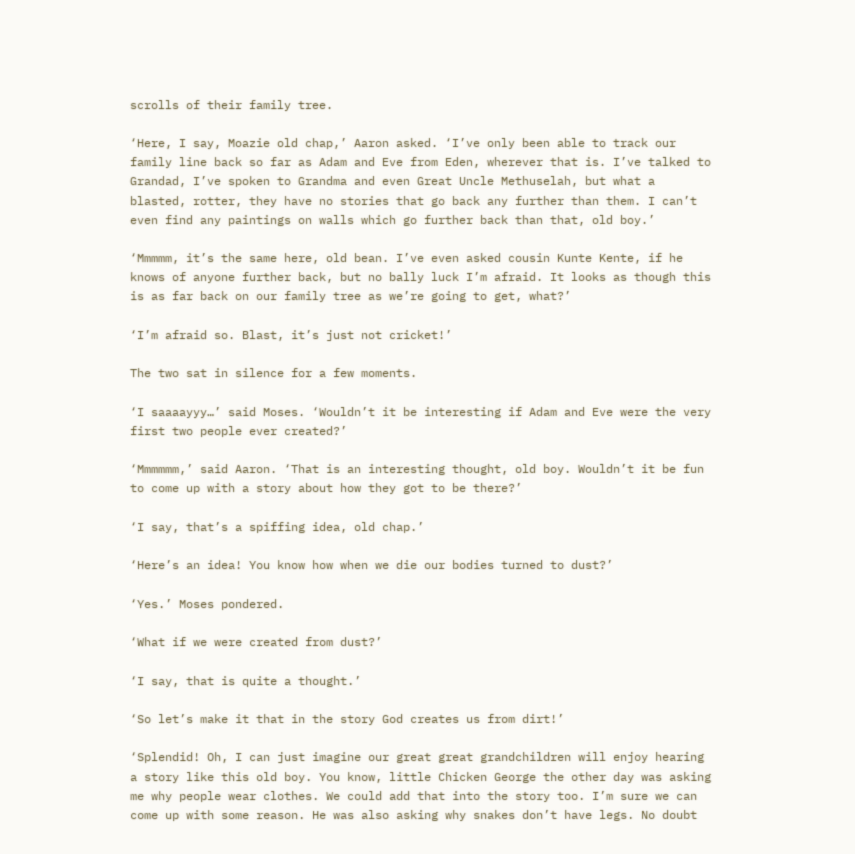scrolls of their family tree.

‘Here, I say, Moazie old chap,’ Aaron asked. ‘I’ve only been able to track our family line back so far as Adam and Eve from Eden, wherever that is. I’ve talked to Grandad, I’ve spoken to Grandma and even Great Uncle Methuselah, but what a blasted, rotter, they have no stories that go back any further than them. I can’t even find any paintings on walls which go further back than that, old boy.’

‘Mmmmm, it’s the same here, old bean. I’ve even asked cousin Kunte Kente, if he knows of anyone further back, but no bally luck I’m afraid. It looks as though this is as far back on our family tree as we’re going to get, what?’

‘I’m afraid so. Blast, it’s just not cricket!’

The two sat in silence for a few moments.

‘I saaaayyy…’ said Moses. ‘Wouldn’t it be interesting if Adam and Eve were the very first two people ever created?’

‘Mmmmmm,’ said Aaron. ‘That is an interesting thought, old boy. Wouldn’t it be fun to come up with a story about how they got to be there?’

‘I say, that’s a spiffing idea, old chap.’

‘Here’s an idea! You know how when we die our bodies turned to dust?’

‘Yes.’ Moses pondered.

‘What if we were created from dust?’

‘I say, that is quite a thought.’

‘So let’s make it that in the story God creates us from dirt!’

‘Splendid! Oh, I can just imagine our great great grandchildren will enjoy hearing a story like this old boy. You know, little Chicken George the other day was asking me why people wear clothes. We could add that into the story too. I’m sure we can come up with some reason. He was also asking why snakes don’t have legs. No doubt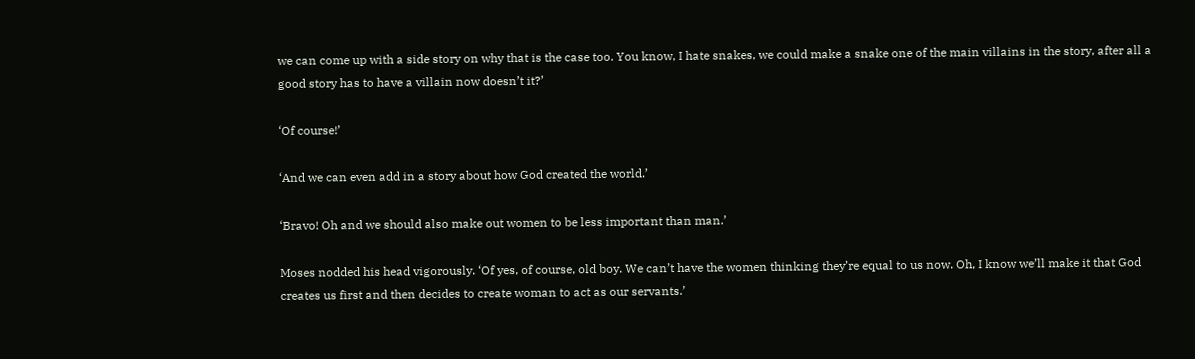we can come up with a side story on why that is the case too. You know, I hate snakes, we could make a snake one of the main villains in the story, after all a good story has to have a villain now doesn’t it?’

‘Of course!’

‘And we can even add in a story about how God created the world.’

‘Bravo! Oh and we should also make out women to be less important than man.’

Moses nodded his head vigorously. ‘Of yes, of course, old boy. We can’t have the women thinking they’re equal to us now. Oh, I know we’ll make it that God creates us first and then decides to create woman to act as our servants.’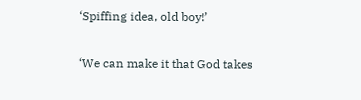‘Spiffing idea, old boy!’

‘We can make it that God takes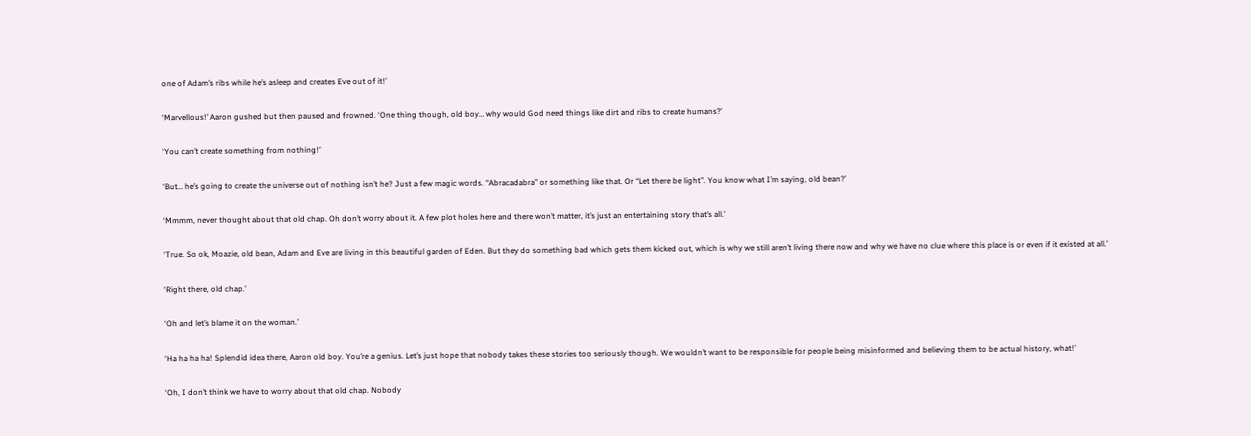one of Adam’s ribs while he’s asleep and creates Eve out of it!’

‘Marvellous!’ Aaron gushed but then paused and frowned. ‘One thing though, old boy… why would God need things like dirt and ribs to create humans?’

‘You can’t create something from nothing!’

‘But… he’s going to create the universe out of nothing isn’t he? Just a few magic words. “Abracadabra” or something like that. Or “Let there be light”. You know what I’m saying, old bean?’

‘Mmmm, never thought about that old chap. Oh don’t worry about it. A few plot holes here and there won’t matter, it’s just an entertaining story that’s all.’

‘True. So ok, Moazie, old bean, Adam and Eve are living in this beautiful garden of Eden. But they do something bad which gets them kicked out, which is why we still aren’t living there now and why we have no clue where this place is or even if it existed at all.’

‘Right there, old chap.’

‘Oh and let’s blame it on the woman.’

‘Ha ha ha ha! Splendid idea there, Aaron old boy. You’re a genius. Let’s just hope that nobody takes these stories too seriously though. We wouldn’t want to be responsible for people being misinformed and believing them to be actual history, what!’

‘Oh, I don’t think we have to worry about that old chap. Nobody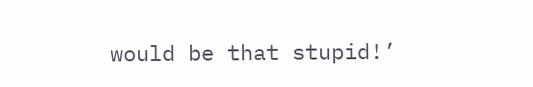would be that stupid!’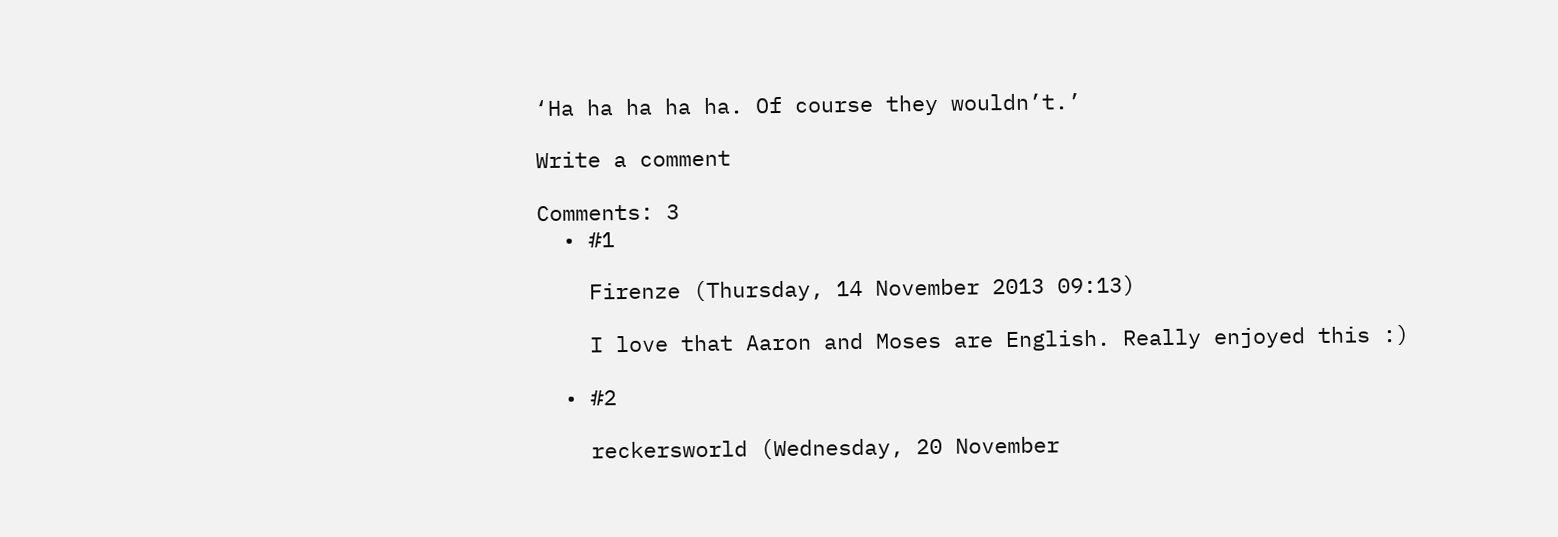‘Ha ha ha ha ha. Of course they wouldn’t.’

Write a comment

Comments: 3
  • #1

    Firenze (Thursday, 14 November 2013 09:13)

    I love that Aaron and Moses are English. Really enjoyed this :)

  • #2

    reckersworld (Wednesday, 20 November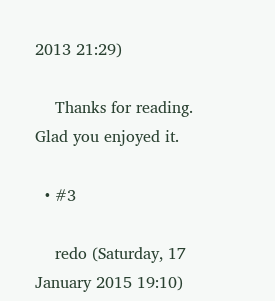2013 21:29)

    Thanks for reading. Glad you enjoyed it.

  • #3

    redo (Saturday, 17 January 2015 19:10)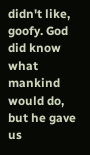didn't like, goofy. God did know what mankind would do, but he gave us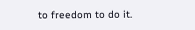to freedom to do it.